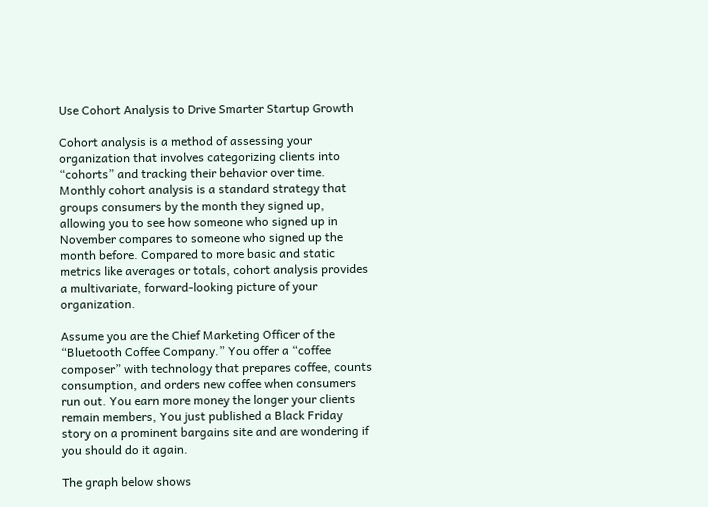Use Cohort Analysis to Drive Smarter Startup Growth

Cohort analysis is a method of assessing your organization that involves categorizing clients into “cohorts” and tracking their behavior over time. Monthly cohort analysis is a standard strategy that groups consumers by the month they signed up, allowing you to see how someone who signed up in November compares to someone who signed up the month before. Compared to more basic and static metrics like averages or totals, cohort analysis provides a multivariate, forward-looking picture of your organization.

Assume you are the Chief Marketing Officer of the “Bluetooth Coffee Company.” You offer a “coffee composer” with technology that prepares coffee, counts consumption, and orders new coffee when consumers run out. You earn more money the longer your clients remain members, You just published a Black Friday story on a prominent bargains site and are wondering if you should do it again.

The graph below shows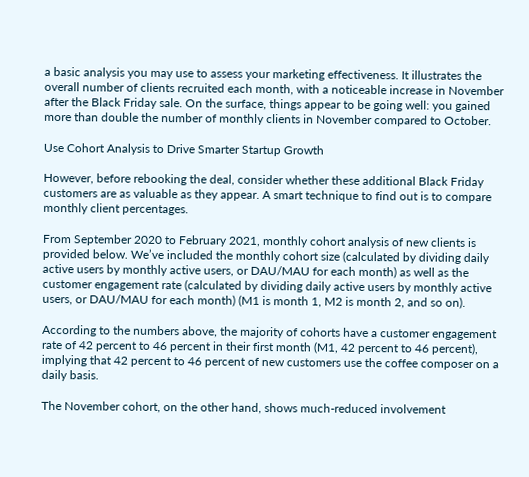a basic analysis you may use to assess your marketing effectiveness. It illustrates the overall number of clients recruited each month, with a noticeable increase in November after the Black Friday sale. On the surface, things appear to be going well: you gained more than double the number of monthly clients in November compared to October.

Use Cohort Analysis to Drive Smarter Startup Growth

However, before rebooking the deal, consider whether these additional Black Friday customers are as valuable as they appear. A smart technique to find out is to compare monthly client percentages.

From September 2020 to February 2021, monthly cohort analysis of new clients is provided below. We’ve included the monthly cohort size (calculated by dividing daily active users by monthly active users, or DAU/MAU for each month) as well as the customer engagement rate (calculated by dividing daily active users by monthly active users, or DAU/MAU for each month) (M1 is month 1, M2 is month 2, and so on).

According to the numbers above, the majority of cohorts have a customer engagement rate of 42 percent to 46 percent in their first month (M1, 42 percent to 46 percent), implying that 42 percent to 46 percent of new customers use the coffee composer on a daily basis.

The November cohort, on the other hand, shows much-reduced involvement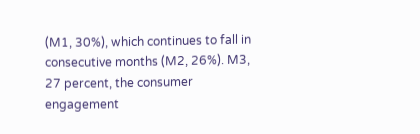(M1, 30%), which continues to fall in consecutive months (M2, 26%). M3, 27 percent, the consumer engagement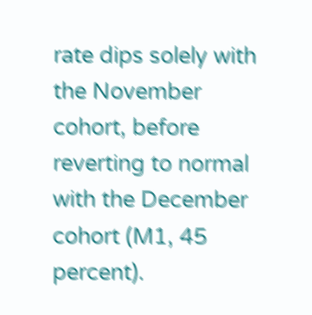rate dips solely with the November cohort, before reverting to normal with the December cohort (M1, 45 percent).